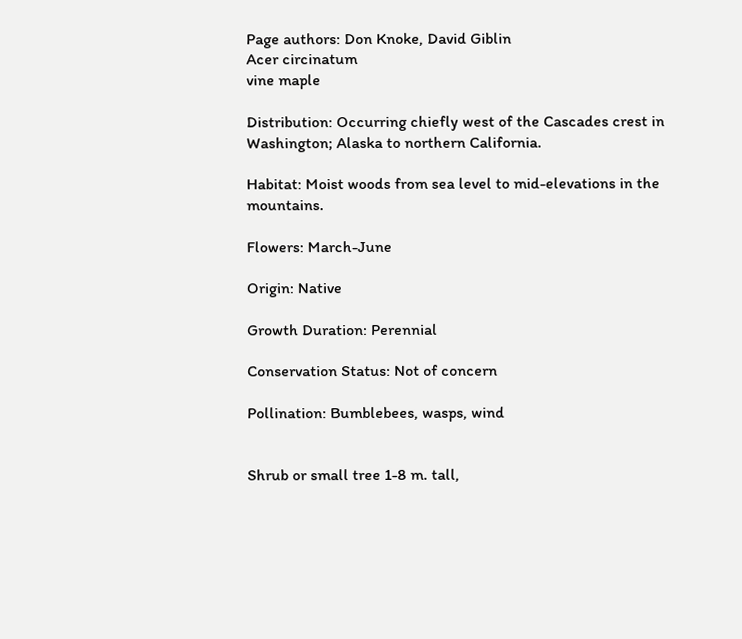Page authors: Don Knoke, David Giblin
Acer circinatum
vine maple

Distribution: Occurring chiefly west of the Cascades crest in Washington; Alaska to northern California.

Habitat: Moist woods from sea level to mid-elevations in the mountains.

Flowers: March-June

Origin: Native

Growth Duration: Perennial

Conservation Status: Not of concern

Pollination: Bumblebees, wasps, wind


Shrub or small tree 1-8 m. tall,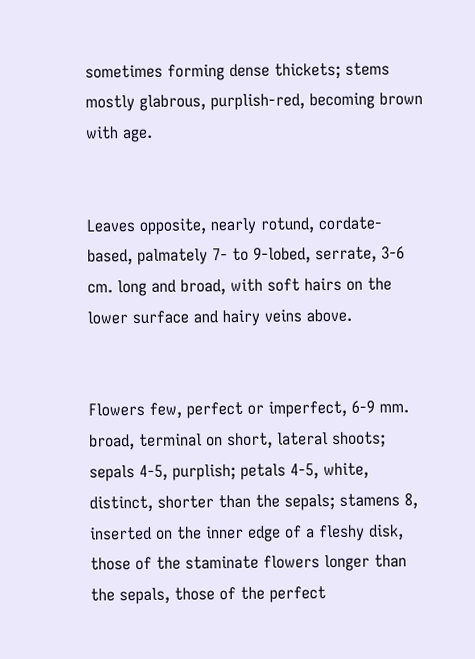sometimes forming dense thickets; stems mostly glabrous, purplish-red, becoming brown with age.


Leaves opposite, nearly rotund, cordate-based, palmately 7- to 9-lobed, serrate, 3-6 cm. long and broad, with soft hairs on the lower surface and hairy veins above.


Flowers few, perfect or imperfect, 6-9 mm. broad, terminal on short, lateral shoots; sepals 4-5, purplish; petals 4-5, white, distinct, shorter than the sepals; stamens 8, inserted on the inner edge of a fleshy disk, those of the staminate flowers longer than the sepals, those of the perfect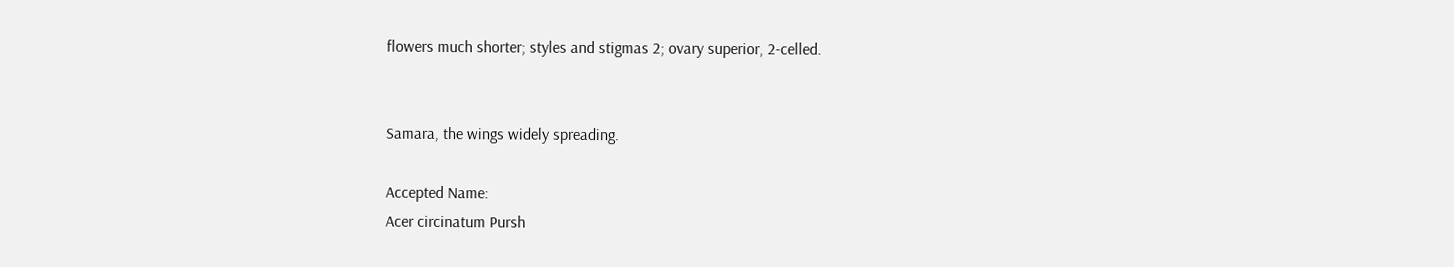flowers much shorter; styles and stigmas 2; ovary superior, 2-celled.


Samara, the wings widely spreading.

Accepted Name:
Acer circinatum Pursh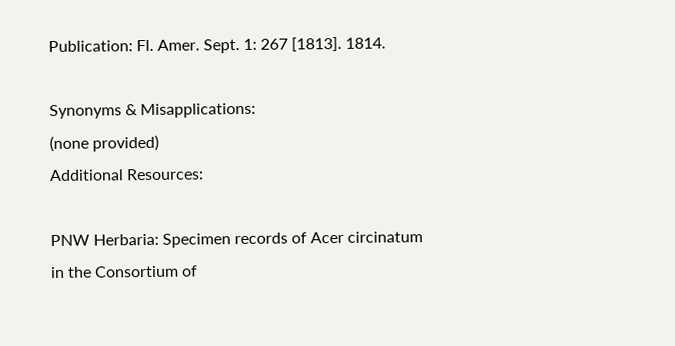Publication: Fl. Amer. Sept. 1: 267 [1813]. 1814.

Synonyms & Misapplications:
(none provided)
Additional Resources:

PNW Herbaria: Specimen records of Acer circinatum in the Consortium of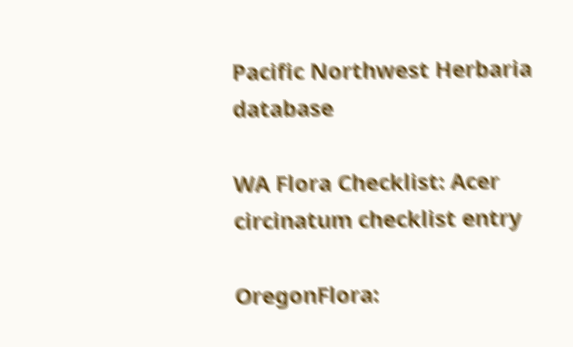Pacific Northwest Herbaria database

WA Flora Checklist: Acer circinatum checklist entry

OregonFlora: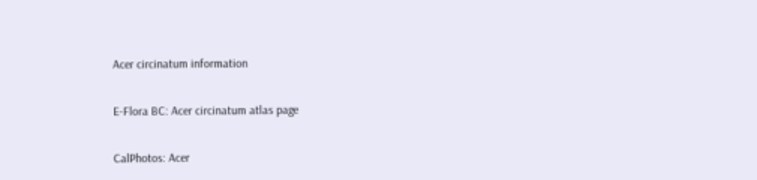Acer circinatum information

E-Flora BC: Acer circinatum atlas page

CalPhotos: Acer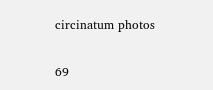circinatum photos

69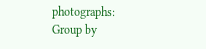photographs:
Group by